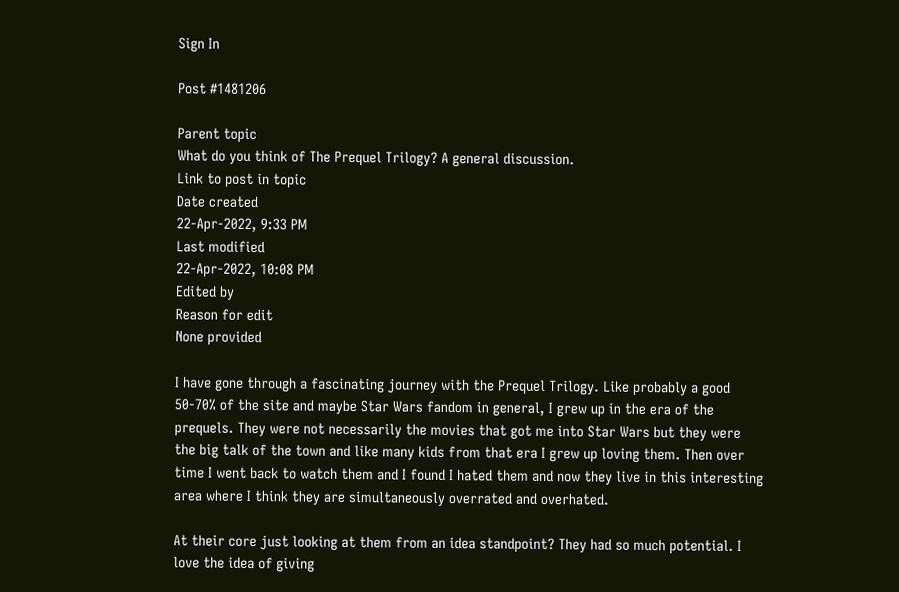Sign In

Post #1481206

Parent topic
What do you think of The Prequel Trilogy? A general discussion.
Link to post in topic
Date created
22-Apr-2022, 9:33 PM
Last modified
22-Apr-2022, 10:08 PM
Edited by
Reason for edit
None provided

I have gone through a fascinating journey with the Prequel Trilogy. Like probably a good 50-70% of the site and maybe Star Wars fandom in general, I grew up in the era of the prequels. They were not necessarily the movies that got me into Star Wars but they were the big talk of the town and like many kids from that era I grew up loving them. Then over time I went back to watch them and I found I hated them and now they live in this interesting area where I think they are simultaneously overrated and overhated.

At their core just looking at them from an idea standpoint? They had so much potential. I love the idea of giving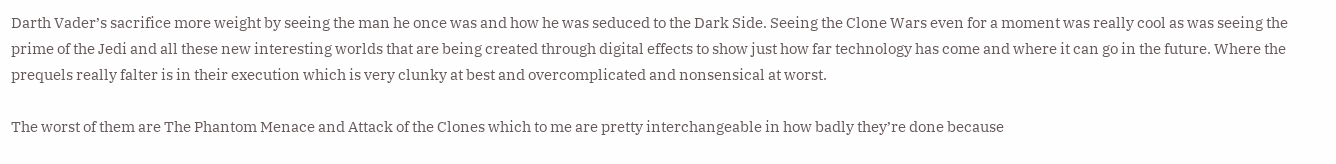Darth Vader’s sacrifice more weight by seeing the man he once was and how he was seduced to the Dark Side. Seeing the Clone Wars even for a moment was really cool as was seeing the prime of the Jedi and all these new interesting worlds that are being created through digital effects to show just how far technology has come and where it can go in the future. Where the prequels really falter is in their execution which is very clunky at best and overcomplicated and nonsensical at worst.

The worst of them are The Phantom Menace and Attack of the Clones which to me are pretty interchangeable in how badly they’re done because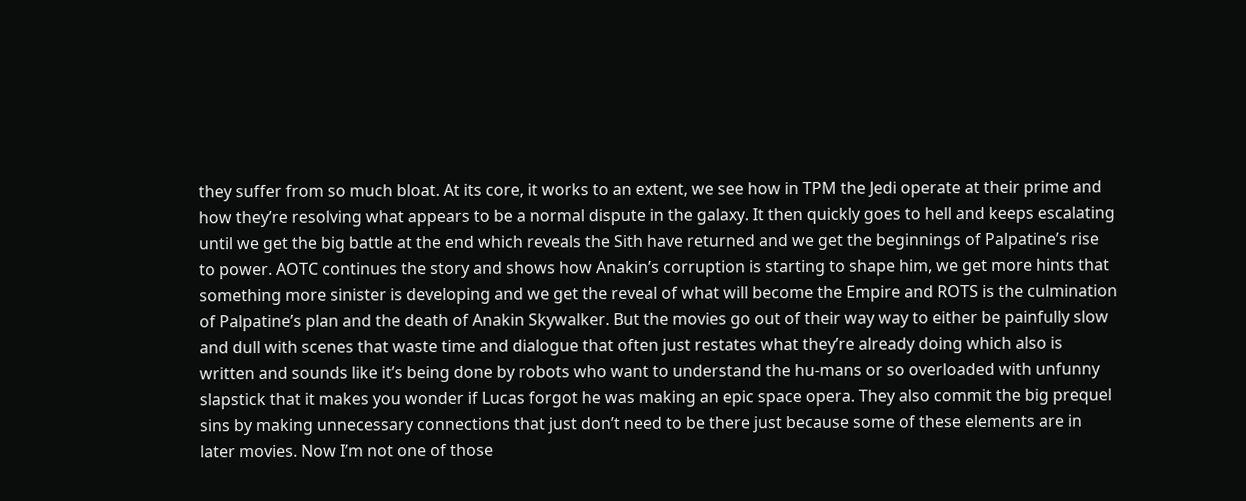they suffer from so much bloat. At its core, it works to an extent, we see how in TPM the Jedi operate at their prime and how they’re resolving what appears to be a normal dispute in the galaxy. It then quickly goes to hell and keeps escalating until we get the big battle at the end which reveals the Sith have returned and we get the beginnings of Palpatine’s rise to power. AOTC continues the story and shows how Anakin’s corruption is starting to shape him, we get more hints that something more sinister is developing and we get the reveal of what will become the Empire and ROTS is the culmination of Palpatine’s plan and the death of Anakin Skywalker. But the movies go out of their way way to either be painfully slow and dull with scenes that waste time and dialogue that often just restates what they’re already doing which also is written and sounds like it’s being done by robots who want to understand the hu-mans or so overloaded with unfunny slapstick that it makes you wonder if Lucas forgot he was making an epic space opera. They also commit the big prequel sins by making unnecessary connections that just don’t need to be there just because some of these elements are in later movies. Now I’m not one of those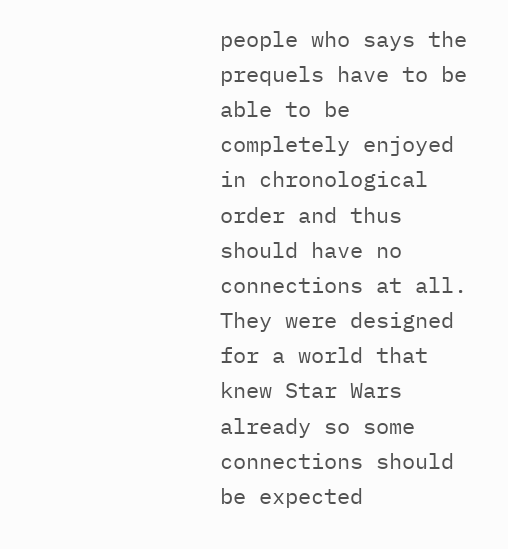people who says the prequels have to be able to be completely enjoyed in chronological order and thus should have no connections at all. They were designed for a world that knew Star Wars already so some connections should be expected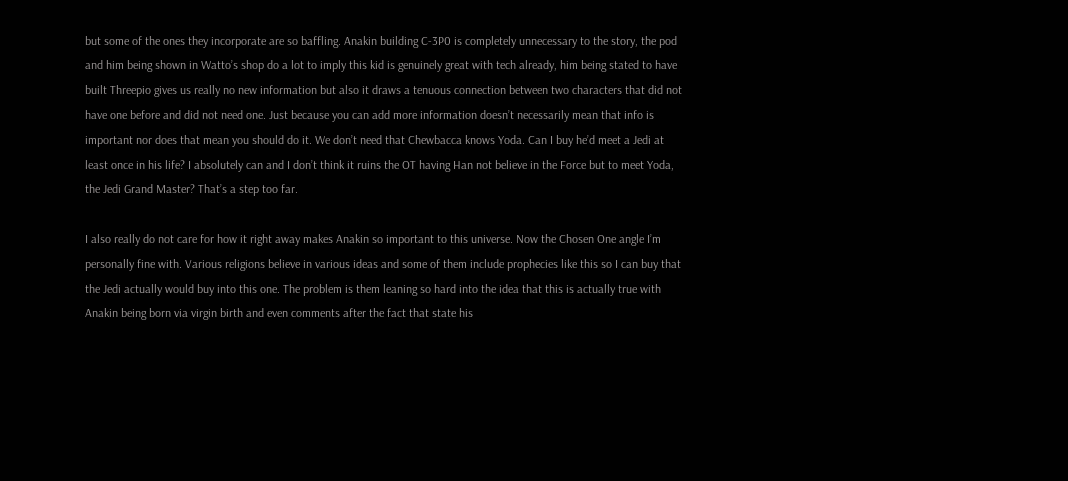but some of the ones they incorporate are so baffling. Anakin building C-3P0 is completely unnecessary to the story, the pod and him being shown in Watto’s shop do a lot to imply this kid is genuinely great with tech already, him being stated to have built Threepio gives us really no new information but also it draws a tenuous connection between two characters that did not have one before and did not need one. Just because you can add more information doesn’t necessarily mean that info is important nor does that mean you should do it. We don’t need that Chewbacca knows Yoda. Can I buy he’d meet a Jedi at least once in his life? I absolutely can and I don’t think it ruins the OT having Han not believe in the Force but to meet Yoda, the Jedi Grand Master? That’s a step too far.

I also really do not care for how it right away makes Anakin so important to this universe. Now the Chosen One angle I’m personally fine with. Various religions believe in various ideas and some of them include prophecies like this so I can buy that the Jedi actually would buy into this one. The problem is them leaning so hard into the idea that this is actually true with Anakin being born via virgin birth and even comments after the fact that state his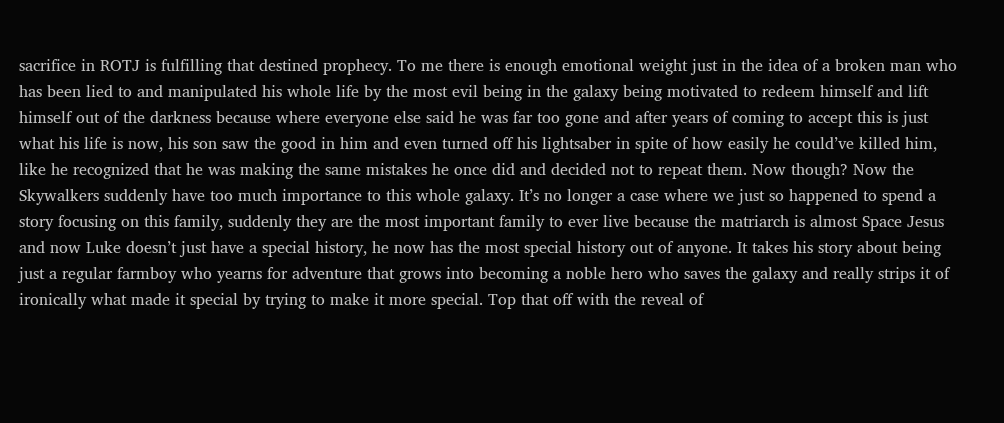sacrifice in ROTJ is fulfilling that destined prophecy. To me there is enough emotional weight just in the idea of a broken man who has been lied to and manipulated his whole life by the most evil being in the galaxy being motivated to redeem himself and lift himself out of the darkness because where everyone else said he was far too gone and after years of coming to accept this is just what his life is now, his son saw the good in him and even turned off his lightsaber in spite of how easily he could’ve killed him, like he recognized that he was making the same mistakes he once did and decided not to repeat them. Now though? Now the Skywalkers suddenly have too much importance to this whole galaxy. It’s no longer a case where we just so happened to spend a story focusing on this family, suddenly they are the most important family to ever live because the matriarch is almost Space Jesus and now Luke doesn’t just have a special history, he now has the most special history out of anyone. It takes his story about being just a regular farmboy who yearns for adventure that grows into becoming a noble hero who saves the galaxy and really strips it of ironically what made it special by trying to make it more special. Top that off with the reveal of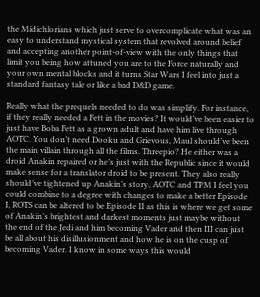the Midichlorians which just serve to overcomplicate what was an easy to understand mystical system that revolved around belief and accepting another point-of-view with the only things that limit you being how attuned you are to the Force naturally and your own mental blocks and it turns Star Wars I feel into just a standard fantasy tale or like a bad D&D game.

Really what the prequels needed to do was simplify. For instance, if they really needed a Fett in the movies? It would’ve been easier to just have Boba Fett as a grown adult and have him live through AOTC. You don’t need Dooku and Grievous, Maul should’ve been the main villain through all the films. Threepio? He either was a droid Anakin repaired or he’s just with the Republic since it would make sense for a translator droid to be present. They also really should’ve tightened up Anakin’s story, AOTC and TPM I feel you could combine to a degree with changes to make a better Episode I, ROTS can be altered to be Episode II as this is where we get some of Anakin’s brightest and darkest moments just maybe without the end of the Jedi and him becoming Vader and then III can just be all about his disillusionment and how he is on the cusp of becoming Vader. I know in some ways this would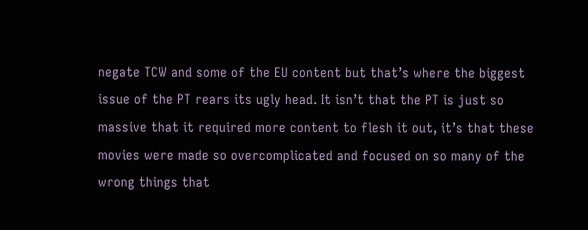negate TCW and some of the EU content but that’s where the biggest issue of the PT rears its ugly head. It isn’t that the PT is just so massive that it required more content to flesh it out, it’s that these movies were made so overcomplicated and focused on so many of the wrong things that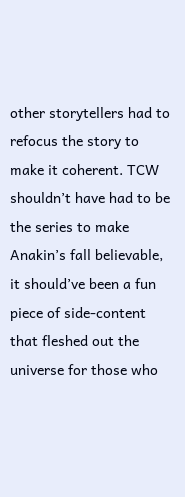other storytellers had to refocus the story to make it coherent. TCW shouldn’t have had to be the series to make Anakin’s fall believable, it should’ve been a fun piece of side-content that fleshed out the universe for those who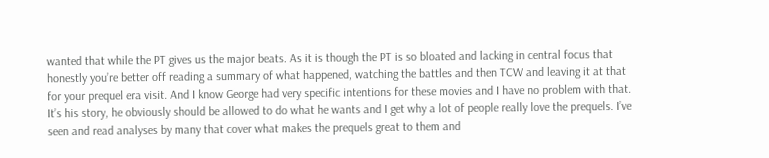wanted that while the PT gives us the major beats. As it is though the PT is so bloated and lacking in central focus that honestly you’re better off reading a summary of what happened, watching the battles and then TCW and leaving it at that for your prequel era visit. And I know George had very specific intentions for these movies and I have no problem with that. It’s his story, he obviously should be allowed to do what he wants and I get why a lot of people really love the prequels. I’ve seen and read analyses by many that cover what makes the prequels great to them and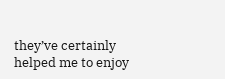they’ve certainly helped me to enjoy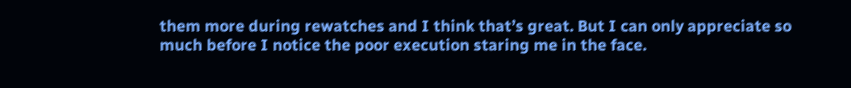them more during rewatches and I think that’s great. But I can only appreciate so much before I notice the poor execution staring me in the face.